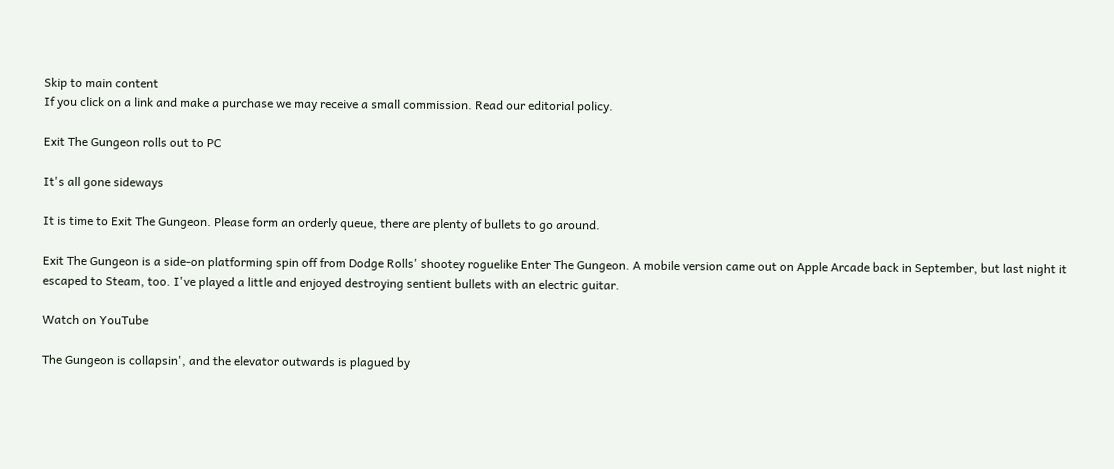Skip to main content
If you click on a link and make a purchase we may receive a small commission. Read our editorial policy.

Exit The Gungeon rolls out to PC

It's all gone sideways

It is time to Exit The Gungeon. Please form an orderly queue, there are plenty of bullets to go around.

Exit The Gungeon is a side-on platforming spin off from Dodge Rolls' shootey roguelike Enter The Gungeon. A mobile version came out on Apple Arcade back in September, but last night it escaped to Steam, too. I've played a little and enjoyed destroying sentient bullets with an electric guitar.

Watch on YouTube

The Gungeon is collapsin', and the elevator outwards is plagued by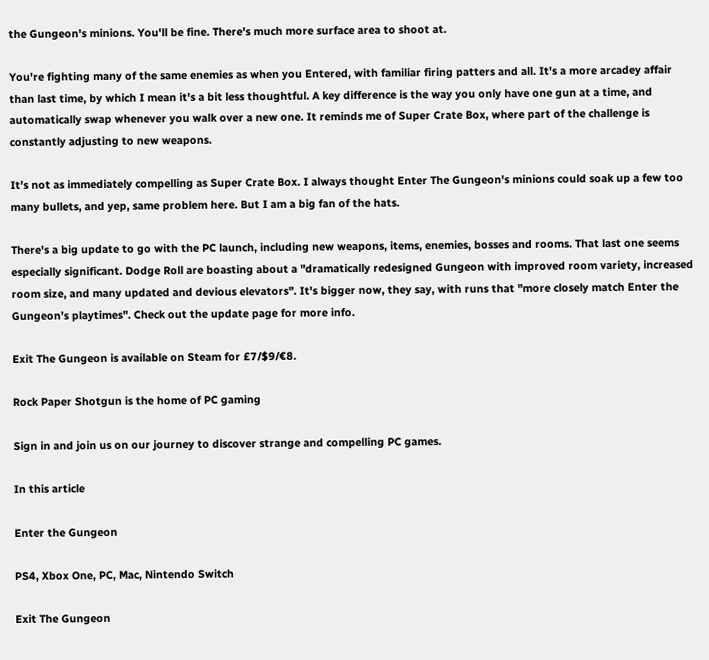the Gungeon's minions. You'll be fine. There's much more surface area to shoot at.

You're fighting many of the same enemies as when you Entered, with familiar firing patters and all. It's a more arcadey affair than last time, by which I mean it's a bit less thoughtful. A key difference is the way you only have one gun at a time, and automatically swap whenever you walk over a new one. It reminds me of Super Crate Box, where part of the challenge is constantly adjusting to new weapons.

It's not as immediately compelling as Super Crate Box. I always thought Enter The Gungeon's minions could soak up a few too many bullets, and yep, same problem here. But I am a big fan of the hats.

There's a big update to go with the PC launch, including new weapons, items, enemies, bosses and rooms. That last one seems especially significant. Dodge Roll are boasting about a "dramatically redesigned Gungeon with improved room variety, increased room size, and many updated and devious elevators". It's bigger now, they say, with runs that "more closely match Enter the Gungeon’s playtimes". Check out the update page for more info.

Exit The Gungeon is available on Steam for £7/$9/€8.

Rock Paper Shotgun is the home of PC gaming

Sign in and join us on our journey to discover strange and compelling PC games.

In this article

Enter the Gungeon

PS4, Xbox One, PC, Mac, Nintendo Switch

Exit The Gungeon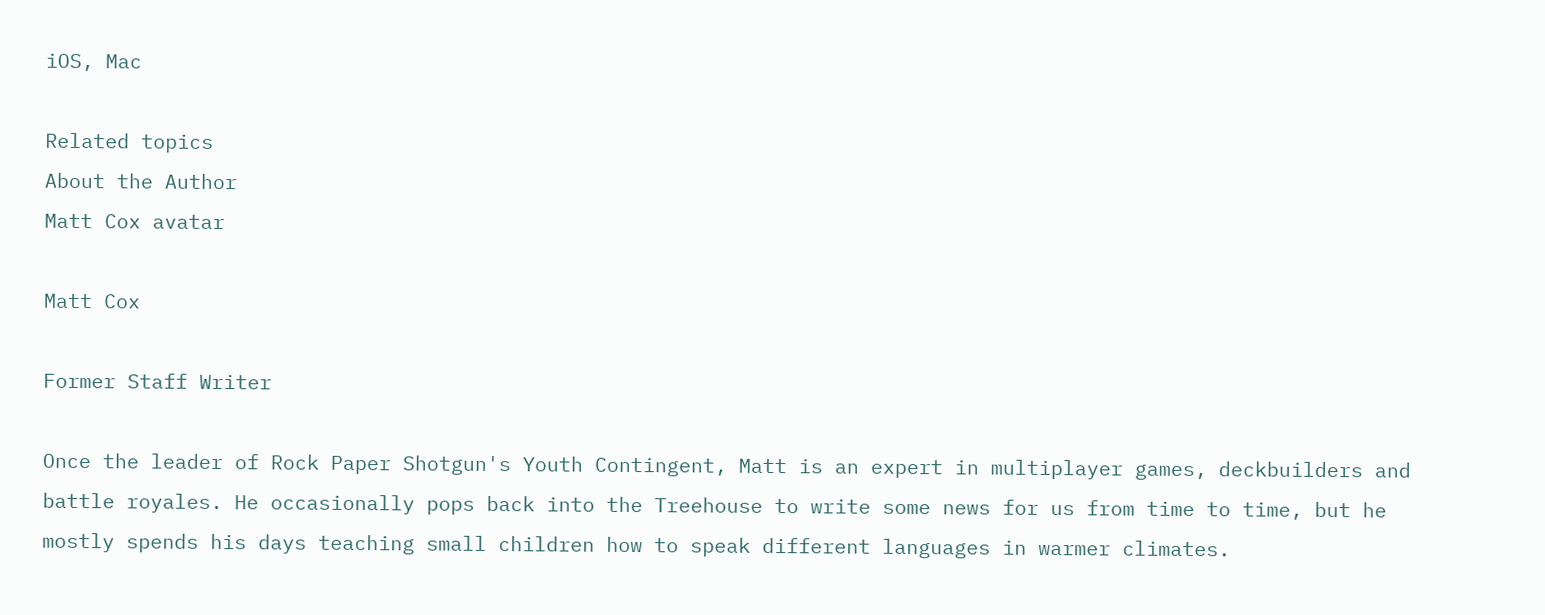iOS, Mac

Related topics
About the Author
Matt Cox avatar

Matt Cox

Former Staff Writer

Once the leader of Rock Paper Shotgun's Youth Contingent, Matt is an expert in multiplayer games, deckbuilders and battle royales. He occasionally pops back into the Treehouse to write some news for us from time to time, but he mostly spends his days teaching small children how to speak different languages in warmer climates.